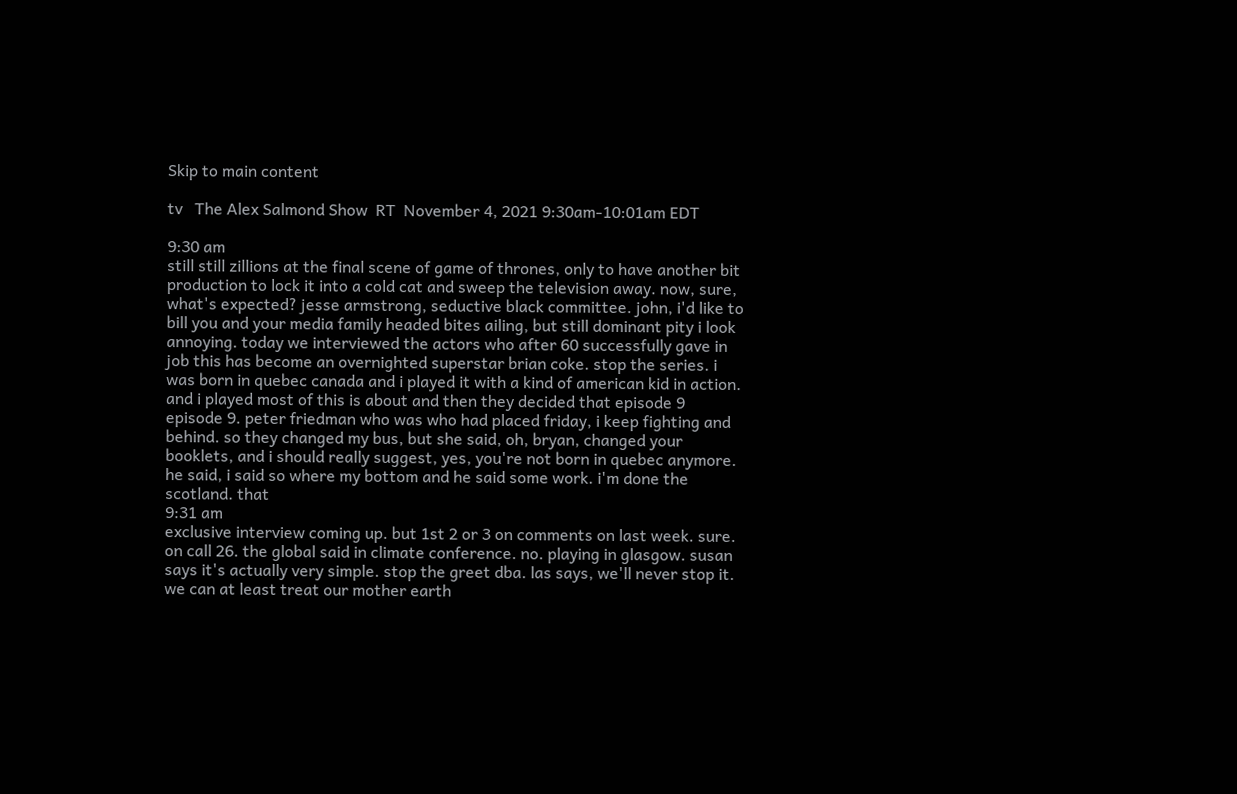Skip to main content

tv   The Alex Salmond Show  RT  November 4, 2021 9:30am-10:01am EDT

9:30 am
still still zillions at the final scene of game of thrones, only to have another bit production to lock it into a cold cat and sweep the television away. now, sure, what's expected? jesse armstrong, seductive black committee. john, i'd like to bill you and your media family headed bites ailing, but still dominant pity i look annoying. today we interviewed the actors who after 60 successfully gave in job this has become an overnighted superstar brian coke. stop the series. i was born in quebec canada and i played it with a kind of american kid in action. and i played most of this is about and then they decided that episode 9 episode 9. peter friedman who was who had placed friday, i keep fighting and behind. so they changed my bus, but she said, oh, bryan, changed your booklets, and i should really suggest, yes, you're not born in quebec anymore. he said, i said so where my bottom and he said some work. i'm done the scotland. that
9:31 am
exclusive interview coming up. but 1st 2 or 3 on comments on last week. sure. on call 26. the global said in climate conference. no. playing in glasgow. susan says it's actually very simple. stop the greet dba. las says, we'll never stop it. we can at least treat our mother earth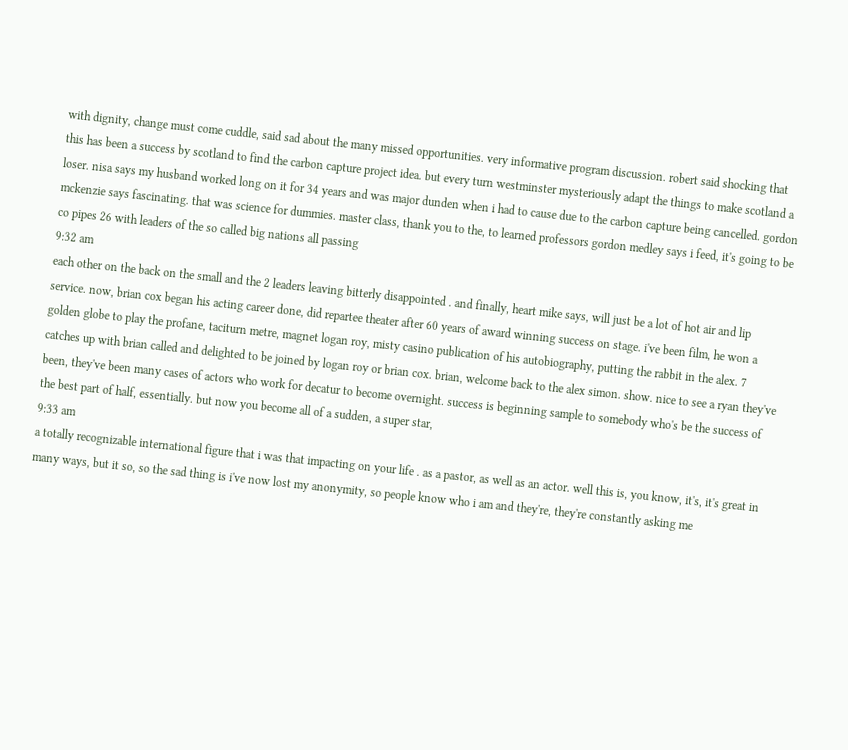with dignity, change must come cuddle, said sad about the many missed opportunities. very informative program discussion. robert said shocking that this has been a success by scotland to find the carbon capture project idea. but every turn westminster mysteriously adapt the things to make scotland a loser. nisa says my husband worked long on it for 34 years and was major dunden when i had to cause due to the carbon capture being cancelled. gordon mckenzie says fascinating. that was science for dummies. master class, thank you to the, to learned professors gordon medley says i feed, it's going to be co pipes 26 with leaders of the so called big nations all passing
9:32 am
each other on the back on the small and the 2 leaders leaving bitterly disappointed . and finally, heart mike says, will just be a lot of hot air and lip service. now, brian cox began his acting career done, did repartee theater after 60 years of award winning success on stage. i've been film, he won a golden globe to play the profane, taciturn metre, magnet logan roy, misty casino publication of his autobiography, putting the rabbit in the alex. 7 catches up with brian called and delighted to be joined by logan roy or brian cox. brian, welcome back to the alex simon. show. nice to see a ryan they've been, they've been many cases of actors who work for decatur to become overnight. success is beginning sample to somebody who's be the success of the best part of half, essentially. but now you become all of a sudden, a super star,
9:33 am
a totally recognizable international figure that i was that impacting on your life . as a pastor, as well as an actor. well this is, you know, it's, it's great in many ways, but it so, so the sad thing is i've now lost my anonymity, so people know who i am and they're, they're constantly asking me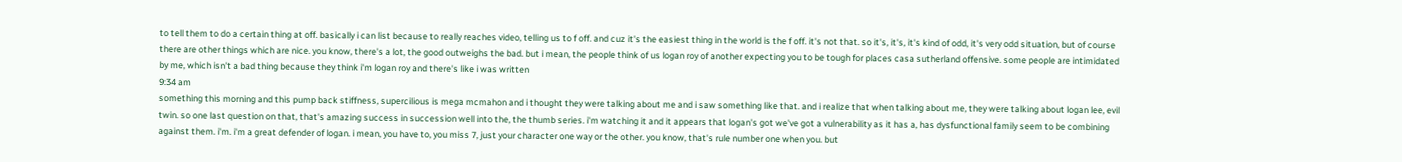to tell them to do a certain thing at off. basically i can list because to really reaches video, telling us to f off. and cuz it's the easiest thing in the world is the f off. it's not that. so it's, it's, it's kind of odd, it's very odd situation, but of course there are other things which are nice. you know, there's a lot, the good outweighs the bad. but i mean, the people think of us logan roy of another expecting you to be tough for places casa sutherland offensive. some people are intimidated by me, which isn't a bad thing because they think i'm logan roy and there's like i was written
9:34 am
something this morning and this pump back stiffness, supercilious is mega mcmahon and i thought they were talking about me and i saw something like that. and i realize that when talking about me, they were talking about logan lee, evil twin. so one last question on that, that's amazing success in succession well into the, the thumb series. i'm watching it and it appears that logan's got we've got a vulnerability as it has a, has dysfunctional family seem to be combining against them. i'm. i'm a great defender of logan. i mean, you have to, you miss 7, just your character one way or the other. you know, that's rule number one when you. but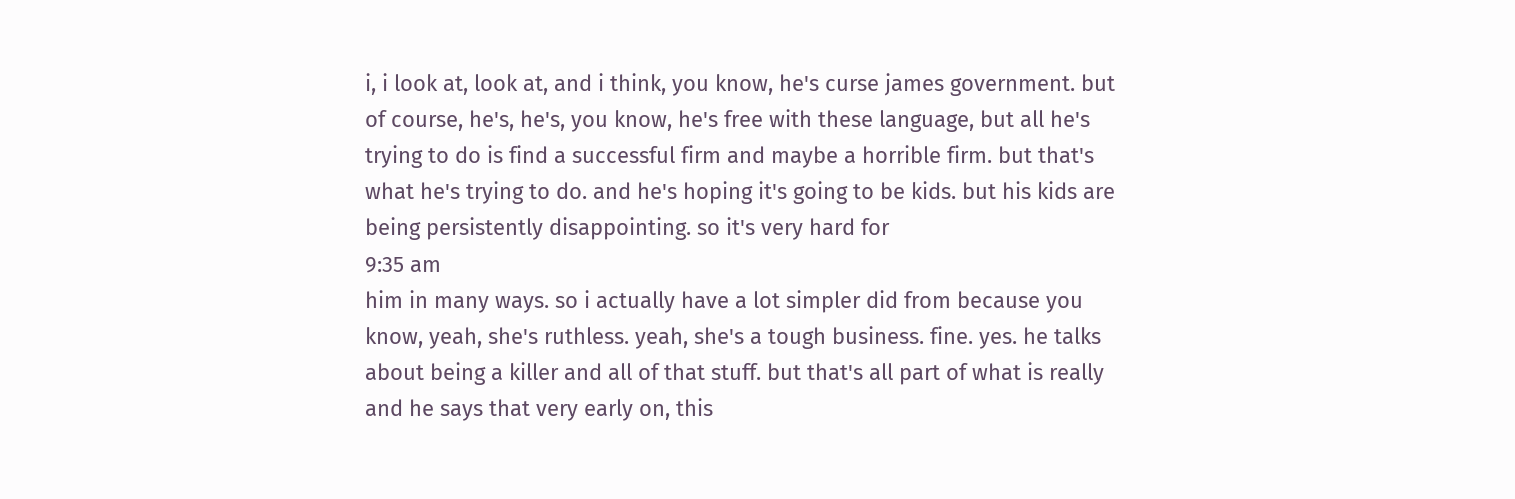i, i look at, look at, and i think, you know, he's curse james government. but of course, he's, he's, you know, he's free with these language, but all he's trying to do is find a successful firm and maybe a horrible firm. but that's what he's trying to do. and he's hoping it's going to be kids. but his kids are being persistently disappointing. so it's very hard for
9:35 am
him in many ways. so i actually have a lot simpler did from because you know, yeah, she's ruthless. yeah, she's a tough business. fine. yes. he talks about being a killer and all of that stuff. but that's all part of what is really and he says that very early on, this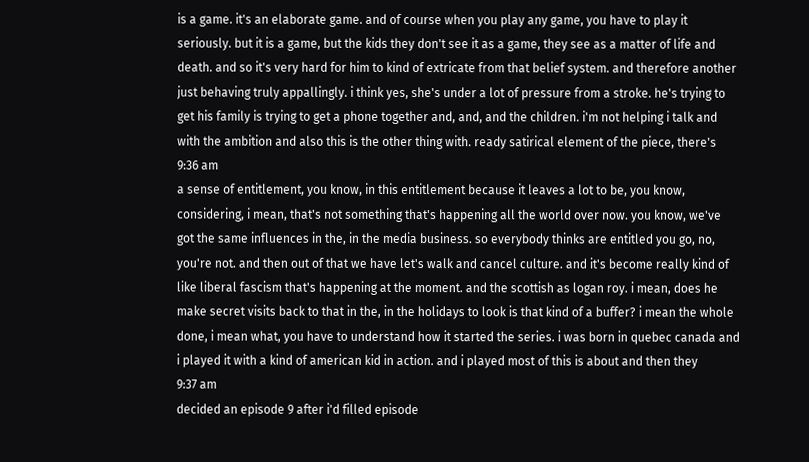is a game. it's an elaborate game. and of course when you play any game, you have to play it seriously. but it is a game, but the kids they don't see it as a game, they see as a matter of life and death. and so it's very hard for him to kind of extricate from that belief system. and therefore another just behaving truly appallingly. i think yes, she's under a lot of pressure from a stroke. he's trying to get his family is trying to get a phone together and, and, and the children. i'm not helping i talk and with the ambition and also this is the other thing with. ready satirical element of the piece, there's
9:36 am
a sense of entitlement, you know, in this entitlement because it leaves a lot to be, you know, considering, i mean, that's not something that's happening all the world over now. you know, we've got the same influences in the, in the media business. so everybody thinks are entitled you go, no, you're not. and then out of that we have let's walk and cancel culture. and it's become really kind of like liberal fascism that's happening at the moment. and the scottish as logan roy. i mean, does he make secret visits back to that in the, in the holidays to look is that kind of a buffer? i mean the whole done, i mean what, you have to understand how it started the series. i was born in quebec canada and i played it with a kind of american kid in action. and i played most of this is about and then they
9:37 am
decided an episode 9 after i'd filled episode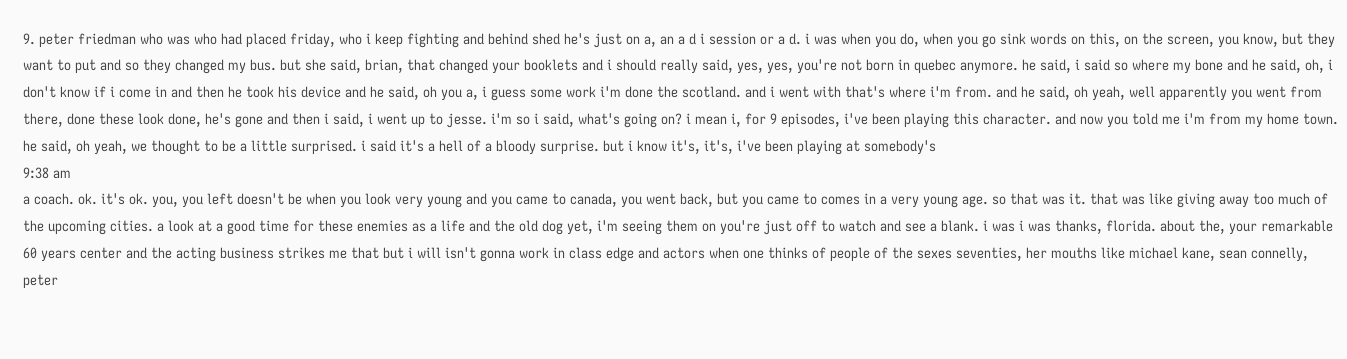9. peter friedman who was who had placed friday, who i keep fighting and behind shed he's just on a, an a d i session or a d. i was when you do, when you go sink words on this, on the screen, you know, but they want to put and so they changed my bus. but she said, brian, that changed your booklets and i should really said, yes, yes, you're not born in quebec anymore. he said, i said so where my bone and he said, oh, i don't know if i come in and then he took his device and he said, oh you a, i guess some work i'm done the scotland. and i went with that's where i'm from. and he said, oh yeah, well apparently you went from there, done these look done, he's gone and then i said, i went up to jesse. i'm so i said, what's going on? i mean i, for 9 episodes, i've been playing this character. and now you told me i'm from my home town. he said, oh yeah, we thought to be a little surprised. i said it's a hell of a bloody surprise. but i know it's, it's, i've been playing at somebody's
9:38 am
a coach. ok. it's ok. you, you left doesn't be when you look very young and you came to canada, you went back, but you came to comes in a very young age. so that was it. that was like giving away too much of the upcoming cities. a look at a good time for these enemies as a life and the old dog yet, i'm seeing them on you're just off to watch and see a blank. i was i was thanks, florida. about the, your remarkable 60 years center and the acting business strikes me that but i will isn't gonna work in class edge and actors when one thinks of people of the sexes seventies, her mouths like michael kane, sean connelly, peter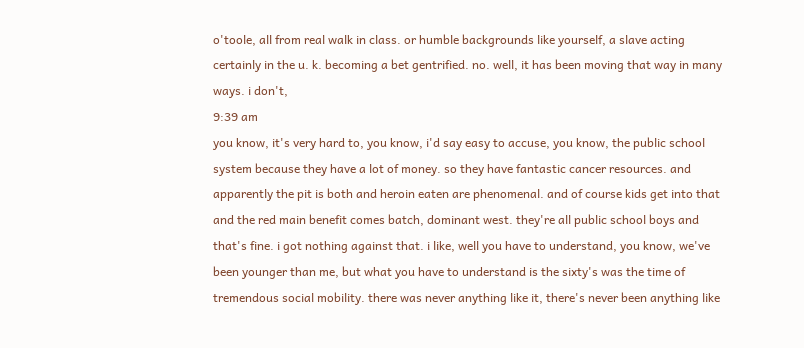o'toole, all from real walk in class. or humble backgrounds like yourself, a slave acting certainly in the u. k. becoming a bet gentrified. no. well, it has been moving that way in many ways. i don't,
9:39 am
you know, it's very hard to, you know, i'd say easy to accuse, you know, the public school system because they have a lot of money. so they have fantastic cancer resources. and apparently the pit is both and heroin eaten are phenomenal. and of course kids get into that and the red main benefit comes batch, dominant west. they're all public school boys and that's fine. i got nothing against that. i like, well you have to understand, you know, we've been younger than me, but what you have to understand is the sixty's was the time of tremendous social mobility. there was never anything like it, there's never been anything like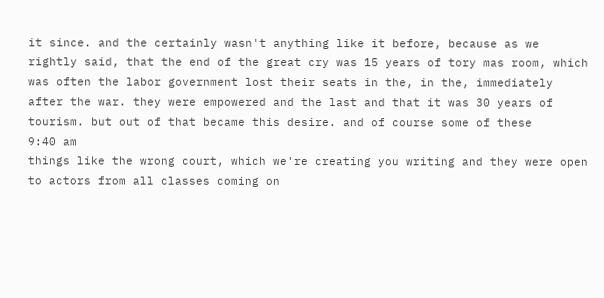it since. and the certainly wasn't anything like it before, because as we rightly said, that the end of the great cry was 15 years of tory mas room, which was often the labor government lost their seats in the, in the, immediately after the war. they were empowered and the last and that it was 30 years of tourism. but out of that became this desire. and of course some of these
9:40 am
things like the wrong court, which we're creating you writing and they were open to actors from all classes coming on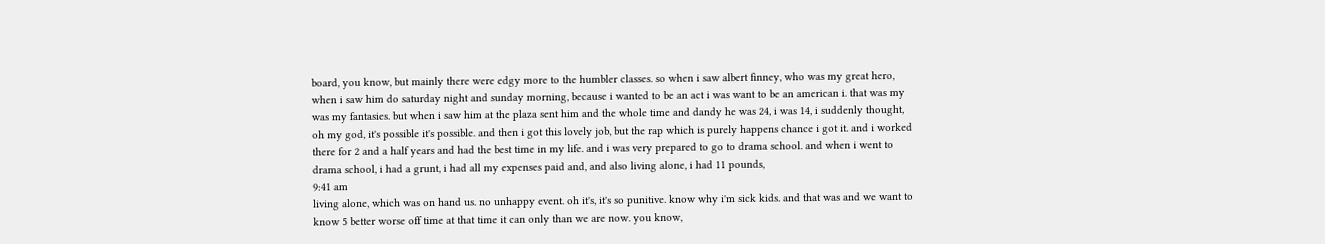board, you know, but mainly there were edgy more to the humbler classes. so when i saw albert finney, who was my great hero, when i saw him do saturday night and sunday morning, because i wanted to be an act i was want to be an american i. that was my was my fantasies. but when i saw him at the plaza sent him and the whole time and dandy he was 24, i was 14, i suddenly thought, oh my god, it's possible it's possible. and then i got this lovely job, but the rap which is purely happens chance i got it. and i worked there for 2 and a half years and had the best time in my life. and i was very prepared to go to drama school. and when i went to drama school, i had a grunt, i had all my expenses paid and, and also living alone, i had 11 pounds,
9:41 am
living alone, which was on hand us. no unhappy event. oh it's, it's so punitive. know why i'm sick kids. and that was and we want to know 5 better worse off time at that time it can only than we are now. you know,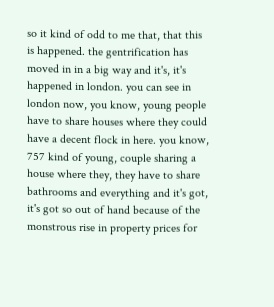so it kind of odd to me that, that this is happened. the gentrification has moved in in a big way and it's, it's happened in london. you can see in london now, you know, young people have to share houses where they could have a decent flock in here. you know, 757 kind of young, couple sharing a house where they, they have to share bathrooms and everything and it's got, it's got so out of hand because of the monstrous rise in property prices for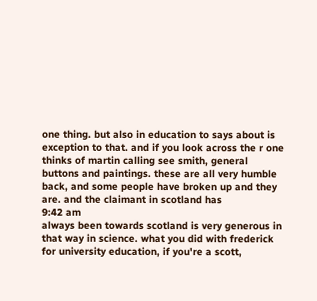one thing. but also in education to says about is exception to that. and if you look across the r one thinks of martin calling see smith, general buttons and paintings. these are all very humble back, and some people have broken up and they are. and the claimant in scotland has
9:42 am
always been towards scotland is very generous in that way in science. what you did with frederick for university education, if you're a scott,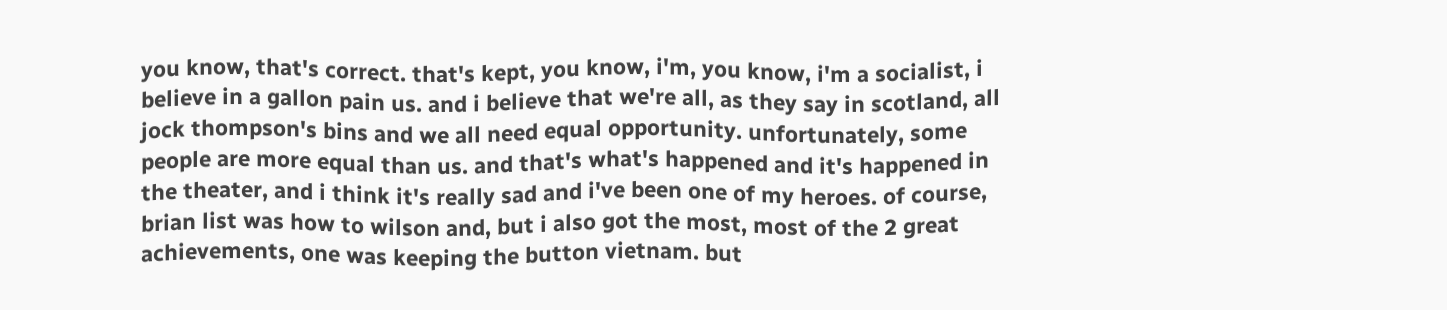you know, that's correct. that's kept, you know, i'm, you know, i'm a socialist, i believe in a gallon pain us. and i believe that we're all, as they say in scotland, all jock thompson's bins and we all need equal opportunity. unfortunately, some people are more equal than us. and that's what's happened and it's happened in the theater, and i think it's really sad and i've been one of my heroes. of course, brian list was how to wilson and, but i also got the most, most of the 2 great achievements, one was keeping the button vietnam. but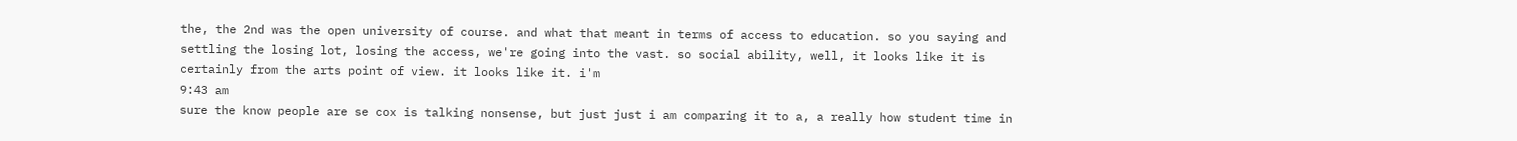the, the 2nd was the open university of course. and what that meant in terms of access to education. so you saying and settling the losing lot, losing the access, we're going into the vast. so social ability, well, it looks like it is certainly from the arts point of view. it looks like it. i'm
9:43 am
sure the know people are se cox is talking nonsense, but just just i am comparing it to a, a really how student time in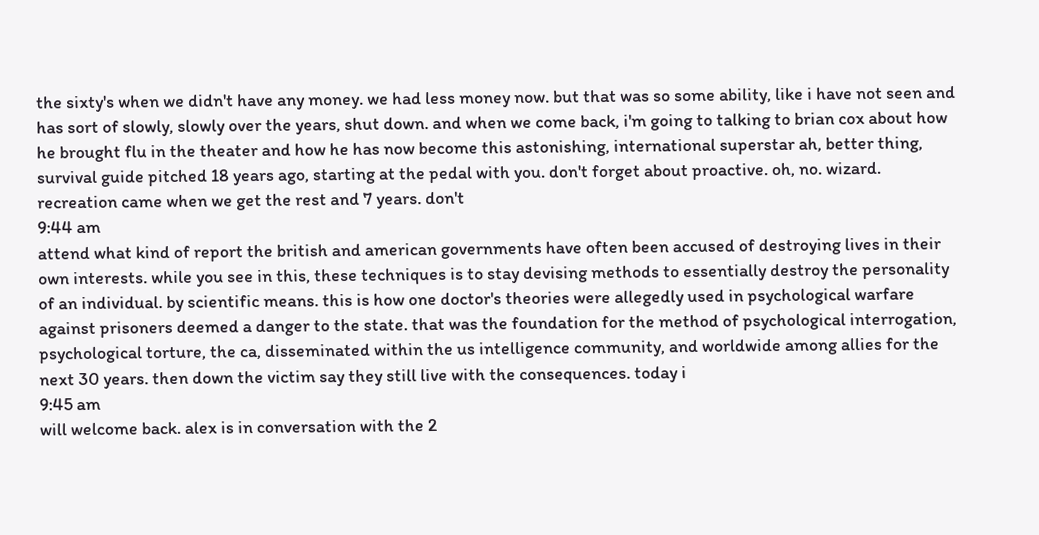the sixty's when we didn't have any money. we had less money now. but that was so some ability, like i have not seen and has sort of slowly, slowly over the years, shut down. and when we come back, i'm going to talking to brian cox about how he brought flu in the theater and how he has now become this astonishing, international superstar ah, better thing, survival guide pitched 18 years ago, starting at the pedal with you. don't forget about proactive. oh, no. wizard. recreation came when we get the rest and 7 years. don't
9:44 am
attend what kind of report the british and american governments have often been accused of destroying lives in their own interests. while you see in this, these techniques is to stay devising methods to essentially destroy the personality of an individual. by scientific means. this is how one doctor's theories were allegedly used in psychological warfare against prisoners deemed a danger to the state. that was the foundation for the method of psychological interrogation, psychological torture, the ca, disseminated within the us intelligence community, and worldwide among allies for the next 30 years. then down the victim say they still live with the consequences. today i
9:45 am
will welcome back. alex is in conversation with the 2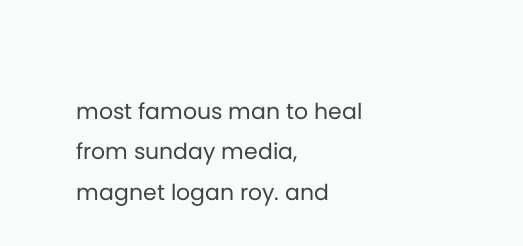most famous man to heal from sunday media, magnet logan roy. and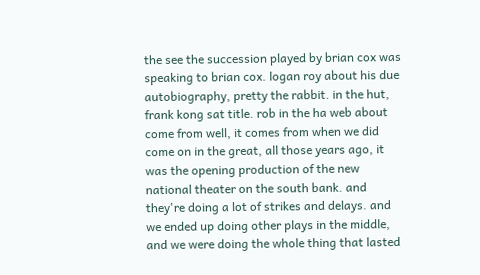the see the succession played by brian cox was speaking to brian cox. logan roy about his due autobiography, pretty the rabbit. in the hut, frank kong sat title. rob in the ha web about come from well, it comes from when we did come on in the great, all those years ago, it was the opening production of the new national theater on the south bank. and they're doing a lot of strikes and delays. and we ended up doing other plays in the middle, and we were doing the whole thing that lasted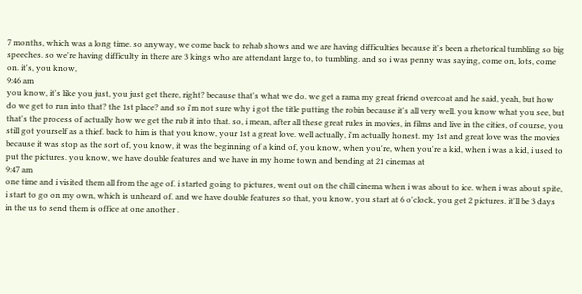7 months, which was a long time. so anyway, we come back to rehab shows and we are having difficulties because it's been a rhetorical tumbling so big speeches. so we're having difficulty in there are 3 kings who are attendant large to, to tumbling. and so i was penny was saying, come on, lots, come on. it's, you know,
9:46 am
you know, it's like you just, you just get there, right? because that's what we do. we get a rama my great friend overcoat and he said, yeah, but how do we get to run into that? the 1st place? and so i'm not sure why i got the title putting the robin because it's all very well. you know what you see, but that's the process of actually how we get the rub it into that. so, i mean, after all these great rules in movies, in films and live in the cities, of course, you still got yourself as a thief. back to him is that you know, your 1st a great love. well actually, i'm actually honest. my 1st and great love was the movies because it was stop as the sort of, you know, it was the beginning of a kind of, you know, when you're, when you're a kid, when i was a kid, i used to put the pictures. you know, we have double features and we have in my home town and bending at 21 cinemas at
9:47 am
one time and i visited them all from the age of. i started going to pictures, went out on the chill cinema when i was about to ice. when i was about spite, i start to go on my own, which is unheard of. and we have double features so that, you know, you start at 6 o'clock, you get 2 pictures. it'll be 3 days in the us to send them is office at one another .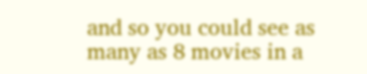and so you could see as many as 8 movies in a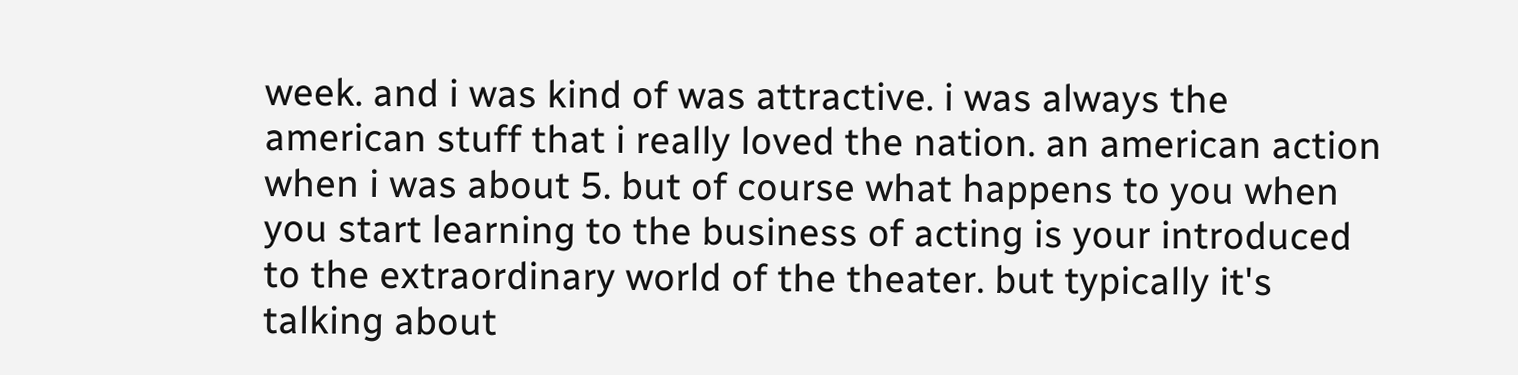week. and i was kind of was attractive. i was always the american stuff that i really loved the nation. an american action when i was about 5. but of course what happens to you when you start learning to the business of acting is your introduced to the extraordinary world of the theater. but typically it's talking about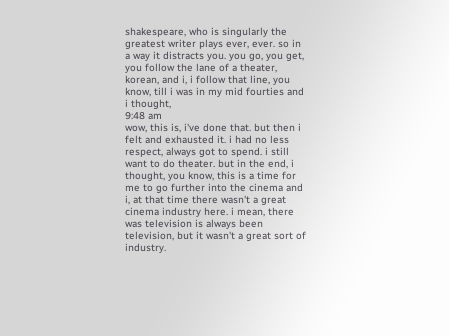shakespeare, who is singularly the greatest writer plays ever, ever. so in a way it distracts you. you go, you get, you follow the lane of a theater, korean, and i, i follow that line, you know, till i was in my mid fourties and i thought,
9:48 am
wow, this is, i've done that. but then i felt and exhausted it. i had no less respect, always got to spend. i still want to do theater. but in the end, i thought, you know, this is a time for me to go further into the cinema and i, at that time there wasn't a great cinema industry here. i mean, there was television is always been television, but it wasn't a great sort of industry.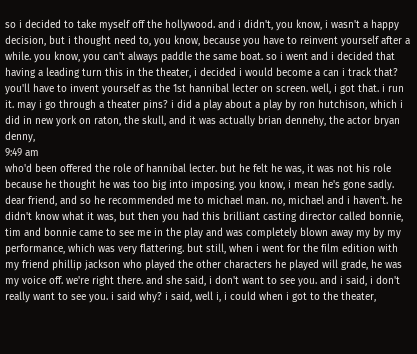so i decided to take myself off the hollywood. and i didn't, you know, i wasn't a happy decision, but i thought need to, you know, because you have to reinvent yourself after a while. you know, you can't always paddle the same boat. so i went and i decided that having a leading turn this in the theater, i decided i would become a can i track that? you'll have to invent yourself as the 1st hannibal lecter on screen. well, i got that. i run it. may i go through a theater pins? i did a play about a play by ron hutchison, which i did in new york on raton, the skull, and it was actually brian dennehy, the actor bryan denny,
9:49 am
who'd been offered the role of hannibal lecter. but he felt he was, it was not his role because he thought he was too big into imposing. you know, i mean he's gone sadly. dear friend, and so he recommended me to michael man. no, michael and i haven't. he didn't know what it was, but then you had this brilliant casting director called bonnie, tim and bonnie came to see me in the play and was completely blown away my by my performance, which was very flattering. but still, when i went for the film edition with my friend phillip jackson who played the other characters he played will grade, he was my voice off. we're right there. and she said, i don't want to see you. and i said, i don't really want to see you. i said why? i said, well i, i could when i got to the theater,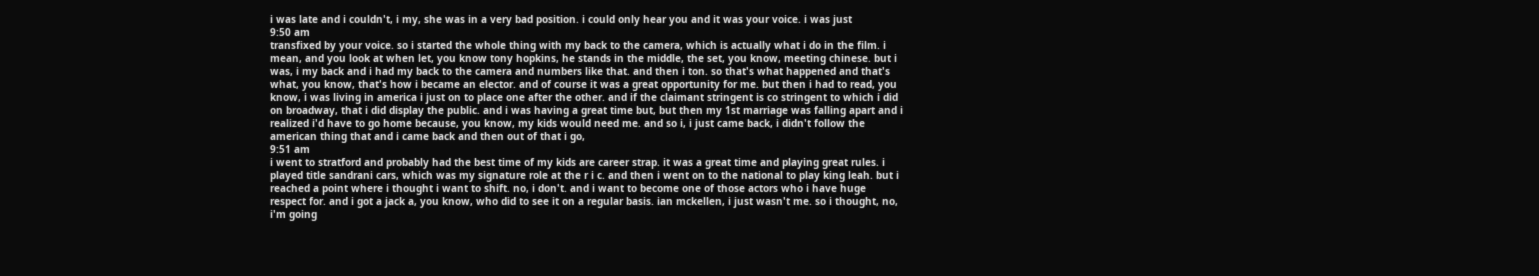i was late and i couldn't, i my, she was in a very bad position. i could only hear you and it was your voice. i was just
9:50 am
transfixed by your voice. so i started the whole thing with my back to the camera, which is actually what i do in the film. i mean, and you look at when let, you know tony hopkins, he stands in the middle, the set, you know, meeting chinese. but i was, i my back and i had my back to the camera and numbers like that. and then i ton. so that's what happened and that's what, you know, that's how i became an elector. and of course it was a great opportunity for me. but then i had to read, you know, i was living in america i just on to place one after the other. and if the claimant stringent is co stringent to which i did on broadway, that i did display the public. and i was having a great time but, but then my 1st marriage was falling apart and i realized i'd have to go home because, you know, my kids would need me. and so i, i just came back, i didn't follow the american thing that and i came back and then out of that i go,
9:51 am
i went to stratford and probably had the best time of my kids are career strap. it was a great time and playing great rules. i played title sandrani cars, which was my signature role at the r i c. and then i went on to the national to play king leah. but i reached a point where i thought i want to shift. no, i don't. and i want to become one of those actors who i have huge respect for. and i got a jack a, you know, who did to see it on a regular basis. ian mckellen, i just wasn't me. so i thought, no, i'm going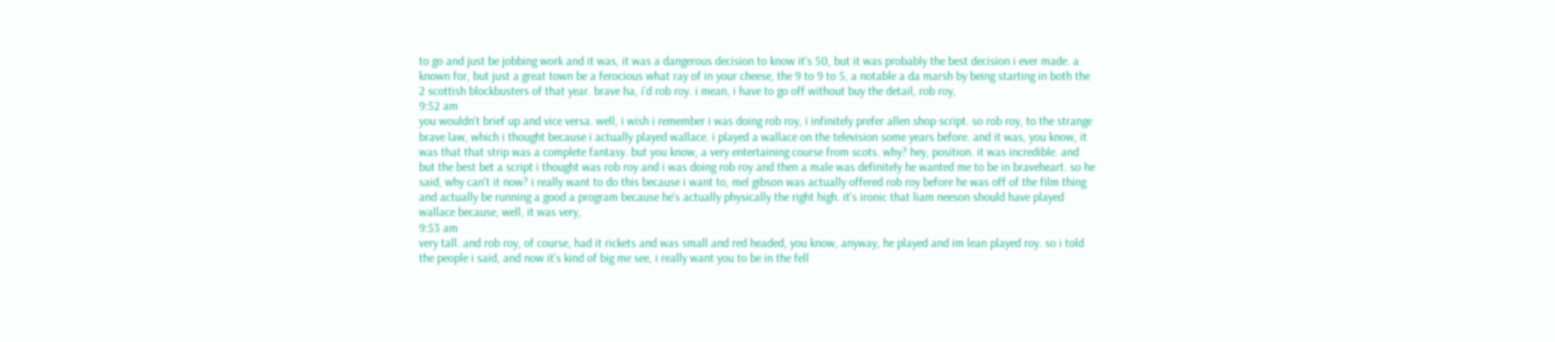to go and just be jobbing work and it was, it was a dangerous decision to know it's 50, but it was probably the best decision i ever made. a known for, but just a great town be a ferocious what ray of in your cheese, the 9 to 9 to 5, a notable a da marsh by being starting in both the 2 scottish blockbusters of that year. brave ha, i'd rob roy. i mean, i have to go off without buy the detail, rob roy,
9:52 am
you wouldn't brief up and vice versa. well, i wish i remember i was doing rob roy, i infinitely prefer allen shop script. so rob roy, to the strange brave law, which i thought because i actually played wallace. i played a wallace on the television some years before. and it was, you know, it was that that strip was a complete fantasy. but you know, a very entertaining course from scots. why? hey, position. it was incredible. and but the best bet a script i thought was rob roy and i was doing rob roy and then a male was definitely he wanted me to be in braveheart. so he said, why can't it now? i really want to do this because i want to, mel gibson was actually offered rob roy before he was off of the film thing and actually be running a good a program because he's actually physically the right high. it's ironic that liam neeson should have played wallace because, well, it was very,
9:53 am
very tall. and rob roy, of course, had it rickets and was small and red headed, you know, anyway, he played and im lean played roy. so i told the people i said, and now it's kind of big me see, i really want you to be in the fell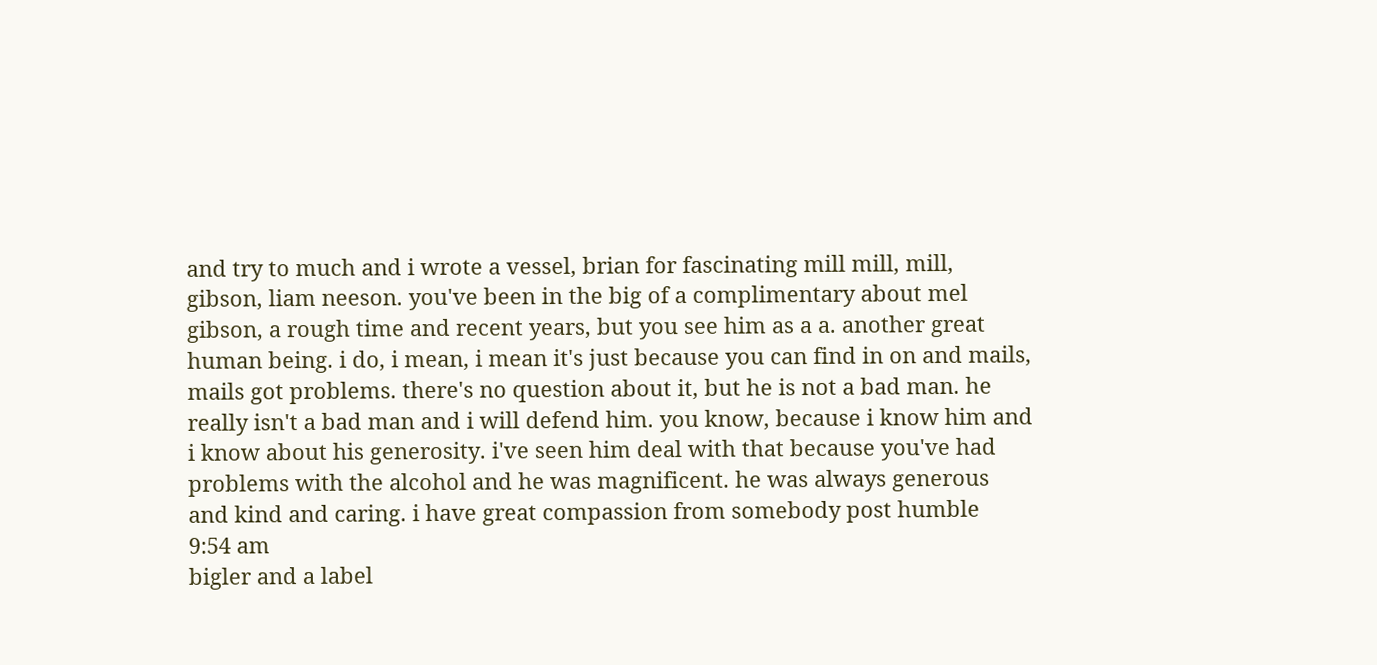and try to much and i wrote a vessel, brian for fascinating mill mill, mill, gibson, liam neeson. you've been in the big of a complimentary about mel gibson, a rough time and recent years, but you see him as a a. another great human being. i do, i mean, i mean it's just because you can find in on and mails, mails got problems. there's no question about it, but he is not a bad man. he really isn't a bad man and i will defend him. you know, because i know him and i know about his generosity. i've seen him deal with that because you've had problems with the alcohol and he was magnificent. he was always generous and kind and caring. i have great compassion from somebody post humble
9:54 am
bigler and a label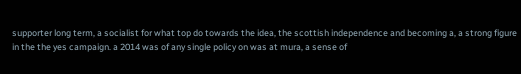supporter long term, a socialist for what top do towards the idea, the scottish independence and becoming a, a strong figure in the the yes campaign. a 2014 was of any single policy on was at mura, a sense of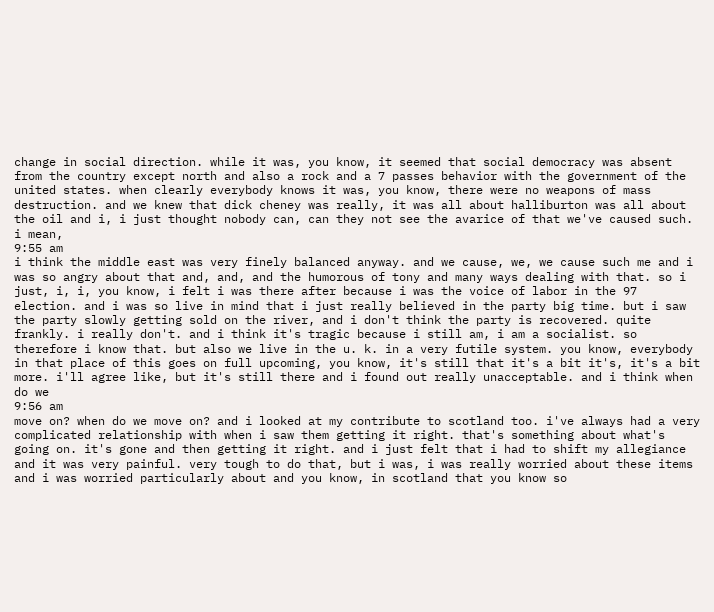change in social direction. while it was, you know, it seemed that social democracy was absent from the country except north and also a rock and a 7 passes behavior with the government of the united states. when clearly everybody knows it was, you know, there were no weapons of mass destruction. and we knew that dick cheney was really, it was all about halliburton was all about the oil and i, i just thought nobody can, can they not see the avarice of that we've caused such. i mean,
9:55 am
i think the middle east was very finely balanced anyway. and we cause, we, we cause such me and i was so angry about that and, and, and the humorous of tony and many ways dealing with that. so i just, i, i, you know, i felt i was there after because i was the voice of labor in the 97 election. and i was so live in mind that i just really believed in the party big time. but i saw the party slowly getting sold on the river, and i don't think the party is recovered. quite frankly. i really don't. and i think it's tragic because i still am, i am a socialist. so therefore i know that. but also we live in the u. k. in a very futile system. you know, everybody in that place of this goes on full upcoming, you know, it's still that it's a bit it's, it's a bit more. i'll agree like, but it's still there and i found out really unacceptable. and i think when do we
9:56 am
move on? when do we move on? and i looked at my contribute to scotland too. i've always had a very complicated relationship with when i saw them getting it right. that's something about what's going on. it's gone and then getting it right. and i just felt that i had to shift my allegiance and it was very painful. very tough to do that, but i was, i was really worried about these items and i was worried particularly about and you know, in scotland that you know so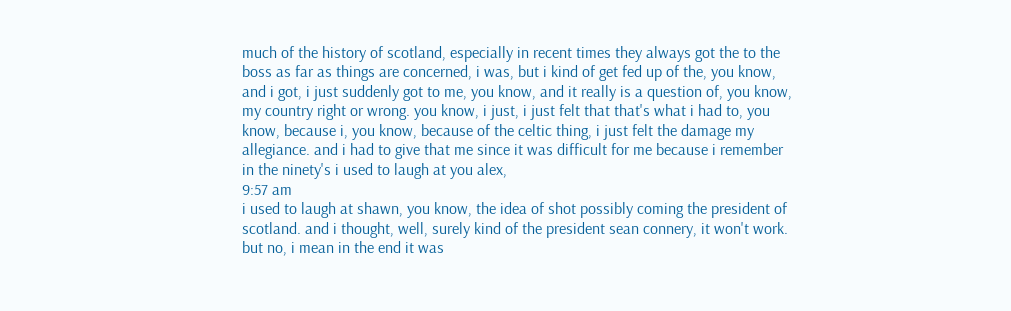much of the history of scotland, especially in recent times they always got the to the boss as far as things are concerned, i was, but i kind of get fed up of the, you know, and i got, i just suddenly got to me, you know, and it really is a question of, you know, my country right or wrong. you know, i just, i just felt that that's what i had to, you know, because i, you know, because of the celtic thing, i just felt the damage my allegiance. and i had to give that me since it was difficult for me because i remember in the ninety's i used to laugh at you alex,
9:57 am
i used to laugh at shawn, you know, the idea of shot possibly coming the president of scotland. and i thought, well, surely kind of the president sean connery, it won't work. but no, i mean in the end it was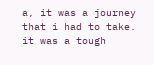a, it was a journey that i had to take. it was a tough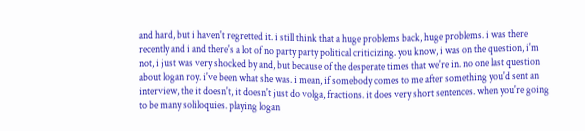and hard, but i haven't regretted it. i still think that a huge problems back, huge problems. i was there recently and i and there's a lot of no party party political criticizing. you know, i was on the question, i'm not, i just was very shocked by and, but because of the desperate times that we're in. no one last question about logan roy. i've been what she was. i mean, if somebody comes to me after something you'd sent an interview, the it doesn't, it doesn't just do volga, fractions. it does very short sentences. when you're going to be many soliloquies. playing logan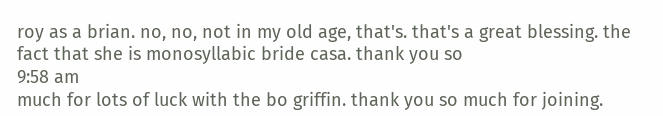roy as a brian. no, no, not in my old age, that's. that's a great blessing. the fact that she is monosyllabic bride casa. thank you so
9:58 am
much for lots of luck with the bo griffin. thank you so much for joining.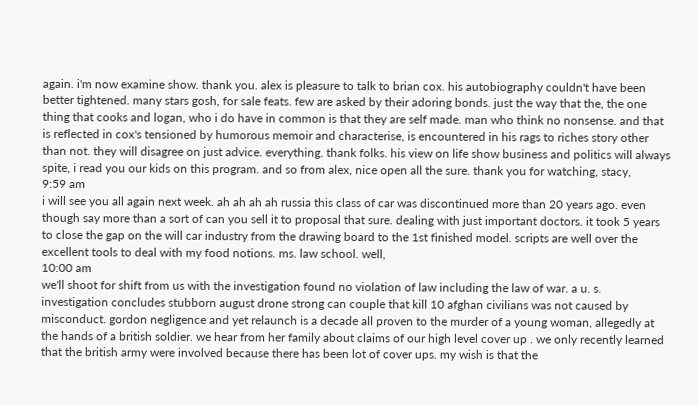again. i'm now examine show. thank you. alex is pleasure to talk to brian cox. his autobiography couldn't have been better tightened. many stars gosh, for sale feats. few are asked by their adoring bonds. just the way that the, the one thing that cooks and logan, who i do have in common is that they are self made. man who think no nonsense. and that is reflected in cox's tensioned by humorous memoir and characterise, is encountered in his rags to riches story other than not. they will disagree on just advice. everything. thank folks. his view on life show business and politics will always spite, i read you our kids on this program. and so from alex, nice open all the sure. thank you for watching, stacy,
9:59 am
i will see you all again next week. ah ah ah ah russia this class of car was discontinued more than 20 years ago. even though say more than a sort of can you sell it to proposal that sure. dealing with just important doctors. it took 5 years to close the gap on the will car industry from the drawing board to the 1st finished model. scripts are well over the excellent tools to deal with my food notions. ms. law school. well,
10:00 am
we'll shoot for shift from us with the investigation found no violation of law including the law of war. a u. s. investigation concludes stubborn august drone strong can couple that kill 10 afghan civilians was not caused by misconduct. gordon negligence and yet relaunch is a decade all proven to the murder of a young woman, allegedly at the hands of a british soldier. we hear from her family about claims of our high level cover up . we only recently learned that the british army were involved because there has been lot of cover ups. my wish is that the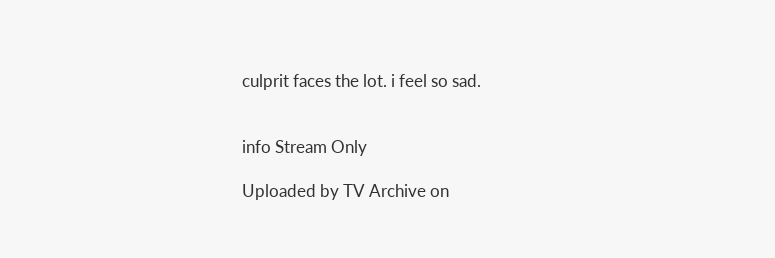culprit faces the lot. i feel so sad.


info Stream Only

Uploaded by TV Archive on